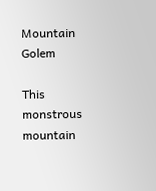Mountain Golem

This monstrous mountain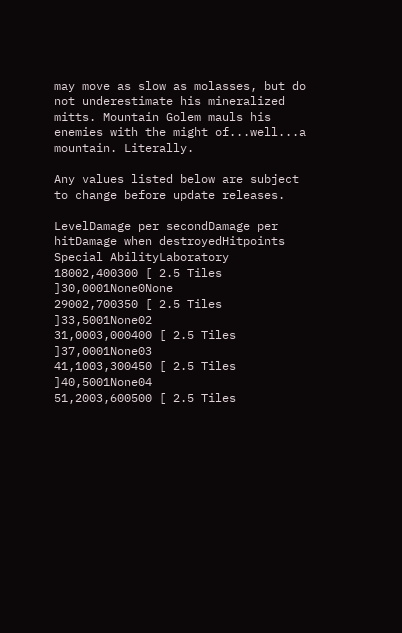may move as slow as molasses, but do not underestimate his mineralized mitts. Mountain Golem mauls his enemies with the might of...well...a mountain. Literally.

Any values listed below are subject to change before update releases.

LevelDamage per secondDamage per hitDamage when destroyedHitpoints Special AbilityLaboratory
18002,400300 [ 2.5 Tiles ]30,0001None0None
29002,700350 [ 2.5 Tiles ]33,5001None02
31,0003,000400 [ 2.5 Tiles ]37,0001None03
41,1003,300450 [ 2.5 Tiles ]40,5001None04
51,2003,600500 [ 2.5 Tiles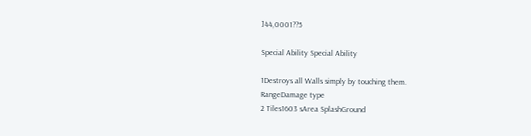]44,0001??5

Special Ability Special Ability

1Destroys all Walls simply by touching them.
RangeDamage type
2 Tiles1603 sArea SplashGround